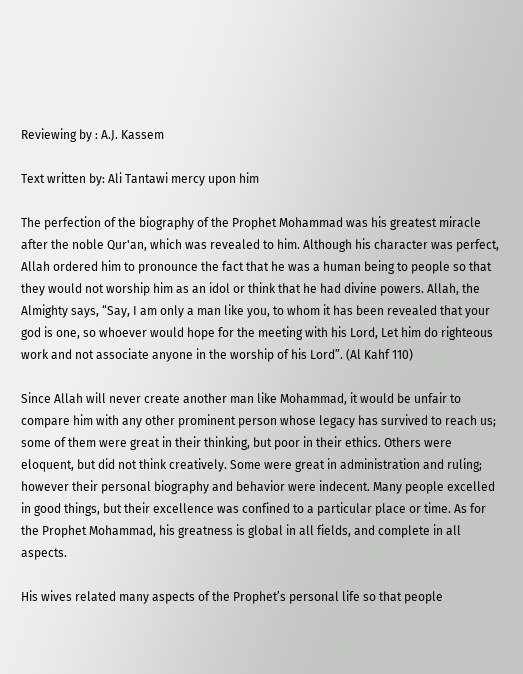Reviewing by : A.J. Kassem

Text written by: Ali Tantawi mercy upon him

The perfection of the biography of the Prophet Mohammad was his greatest miracle after the noble Qur'an, which was revealed to him. Although his character was perfect, Allah ordered him to pronounce the fact that he was a human being to people so that they would not worship him as an idol or think that he had divine powers. Allah, the Almighty says, “Say, I am only a man like you, to whom it has been revealed that your god is one, so whoever would hope for the meeting with his Lord, Let him do righteous work and not associate anyone in the worship of his Lord”. (Al Kahf 110)

Since Allah will never create another man like Mohammad, it would be unfair to compare him with any other prominent person whose legacy has survived to reach us; some of them were great in their thinking, but poor in their ethics. Others were eloquent, but did not think creatively. Some were great in administration and ruling; however their personal biography and behavior were indecent. Many people excelled in good things, but their excellence was confined to a particular place or time. As for the Prophet Mohammad, his greatness is global in all fields, and complete in all aspects.

His wives related many aspects of the Prophet’s personal life so that people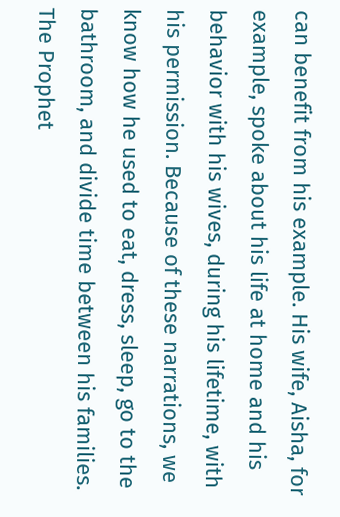can benefit from his example. His wife, Aisha, for example, spoke about his life at home and his behavior with his wives, during his lifetime, with his permission. Because of these narrations, we know how he used to eat, dress, sleep, go to the bathroom, and divide time between his families. The Prophet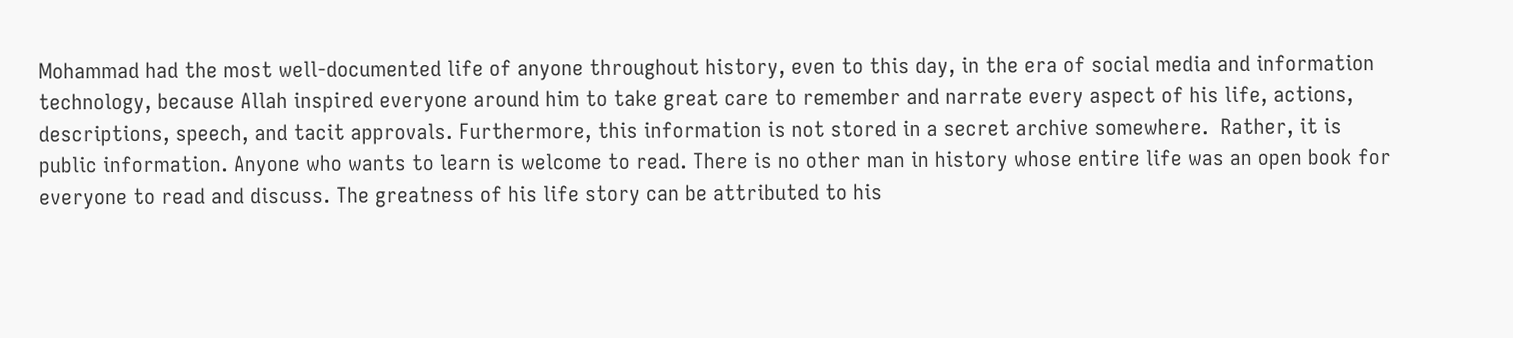Mohammad had the most well-documented life of anyone throughout history, even to this day, in the era of social media and information technology, because Allah inspired everyone around him to take great care to remember and narrate every aspect of his life, actions, descriptions, speech, and tacit approvals. Furthermore, this information is not stored in a secret archive somewhere.  Rather, it is public information. Anyone who wants to learn is welcome to read. There is no other man in history whose entire life was an open book for everyone to read and discuss. The greatness of his life story can be attributed to his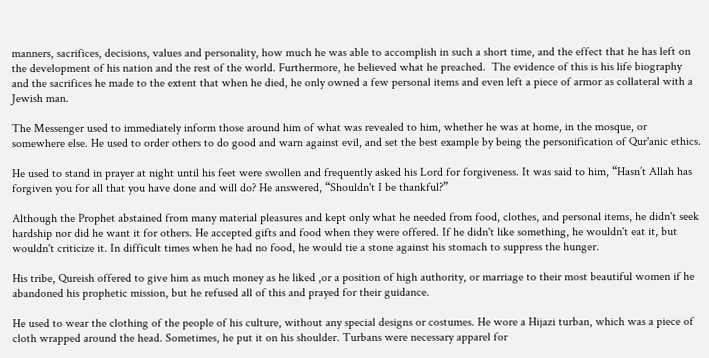manners, sacrifices, decisions, values and personality, how much he was able to accomplish in such a short time, and the effect that he has left on the development of his nation and the rest of the world. Furthermore, he believed what he preached.  The evidence of this is his life biography and the sacrifices he made to the extent that when he died, he only owned a few personal items and even left a piece of armor as collateral with a Jewish man.

The Messenger used to immediately inform those around him of what was revealed to him, whether he was at home, in the mosque, or somewhere else. He used to order others to do good and warn against evil, and set the best example by being the personification of Qur'anic ethics.

He used to stand in prayer at night until his feet were swollen and frequently asked his Lord for forgiveness. It was said to him, “Hasn’t Allah has forgiven you for all that you have done and will do? He answered, “Shouldn't I be thankful?”

Although the Prophet abstained from many material pleasures and kept only what he needed from food, clothes, and personal items, he didn't seek hardship nor did he want it for others. He accepted gifts and food when they were offered. If he didn't like something, he wouldn't eat it, but wouldn't criticize it. In difficult times when he had no food, he would tie a stone against his stomach to suppress the hunger.

His tribe, Qureish offered to give him as much money as he liked ,or a position of high authority, or marriage to their most beautiful women if he abandoned his prophetic mission, but he refused all of this and prayed for their guidance.

He used to wear the clothing of the people of his culture, without any special designs or costumes. He wore a Hijazi turban, which was a piece of cloth wrapped around the head. Sometimes, he put it on his shoulder. Turbans were necessary apparel for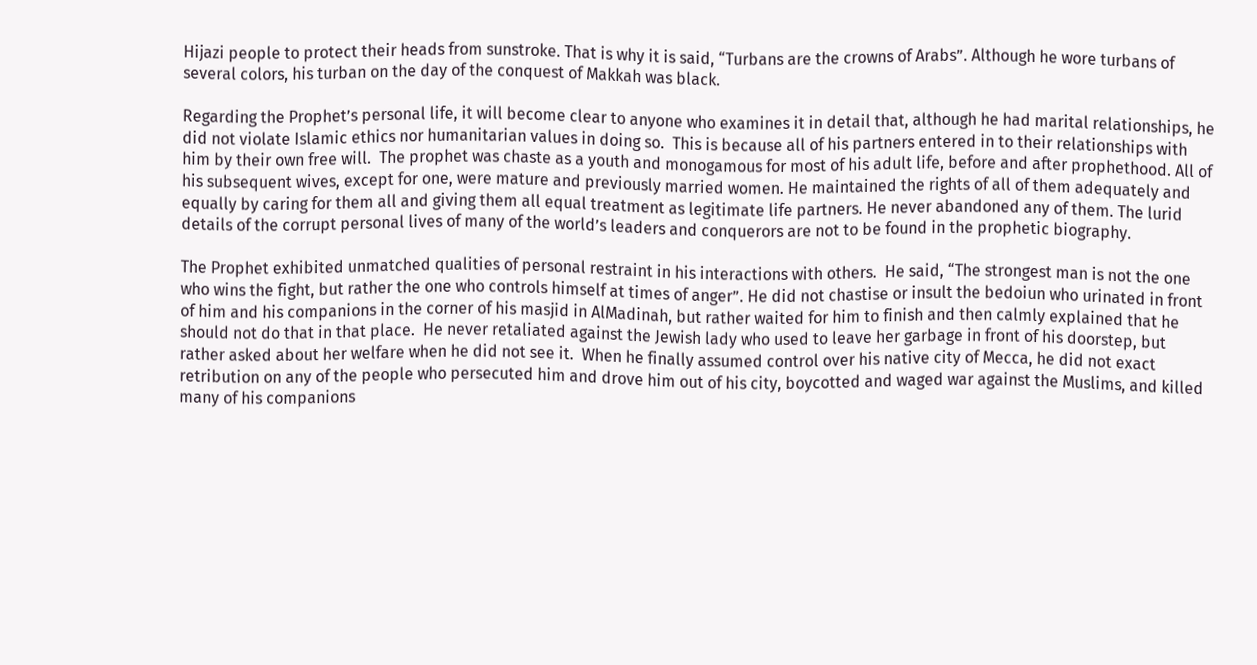Hijazi people to protect their heads from sunstroke. That is why it is said, “Turbans are the crowns of Arabs”. Although he wore turbans of several colors, his turban on the day of the conquest of Makkah was black.

Regarding the Prophet’s personal life, it will become clear to anyone who examines it in detail that, although he had marital relationships, he did not violate Islamic ethics nor humanitarian values in doing so.  This is because all of his partners entered in to their relationships with him by their own free will.  The prophet was chaste as a youth and monogamous for most of his adult life, before and after prophethood. All of his subsequent wives, except for one, were mature and previously married women. He maintained the rights of all of them adequately and equally by caring for them all and giving them all equal treatment as legitimate life partners. He never abandoned any of them. The lurid details of the corrupt personal lives of many of the world’s leaders and conquerors are not to be found in the prophetic biography.

The Prophet exhibited unmatched qualities of personal restraint in his interactions with others.  He said, “The strongest man is not the one who wins the fight, but rather the one who controls himself at times of anger”. He did not chastise or insult the bedoiun who urinated in front of him and his companions in the corner of his masjid in AlMadinah, but rather waited for him to finish and then calmly explained that he should not do that in that place.  He never retaliated against the Jewish lady who used to leave her garbage in front of his doorstep, but rather asked about her welfare when he did not see it.  When he finally assumed control over his native city of Mecca, he did not exact retribution on any of the people who persecuted him and drove him out of his city, boycotted and waged war against the Muslims, and killed many of his companions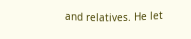and relatives. He let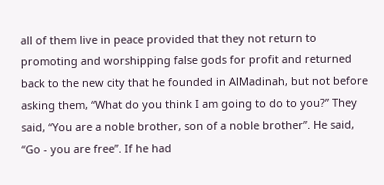all of them live in peace provided that they not return to promoting and worshipping false gods for profit and returned back to the new city that he founded in AlMadinah, but not before asking them, “What do you think I am going to do to you?” They said, “You are a noble brother, son of a noble brother”. He said, “Go - you are free”. If he had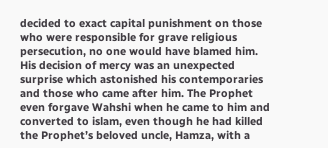decided to exact capital punishment on those who were responsible for grave religious persecution, no one would have blamed him.  His decision of mercy was an unexpected surprise which astonished his contemporaries and those who came after him. The Prophet even forgave Wahshi when he came to him and converted to islam, even though he had killed the Prophet’s beloved uncle, Hamza, with a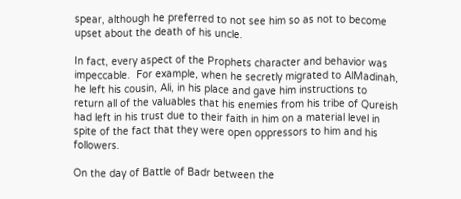spear, although he preferred to not see him so as not to become upset about the death of his uncle.

In fact, every aspect of the Prophets character and behavior was impeccable.  For example, when he secretly migrated to AlMadinah, he left his cousin, Ali, in his place and gave him instructions to return all of the valuables that his enemies from his tribe of Qureish had left in his trust due to their faith in him on a material level in spite of the fact that they were open oppressors to him and his followers.

On the day of Battle of Badr between the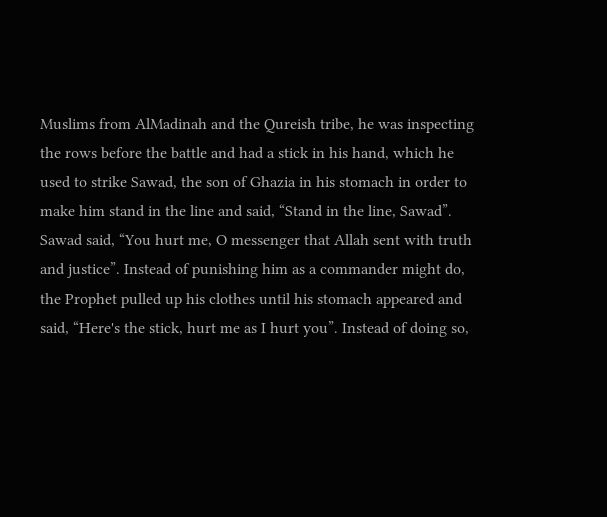Muslims from AlMadinah and the Qureish tribe, he was inspecting the rows before the battle and had a stick in his hand, which he used to strike Sawad, the son of Ghazia in his stomach in order to make him stand in the line and said, “Stand in the line, Sawad”. Sawad said, “You hurt me, O messenger that Allah sent with truth and justice”. Instead of punishing him as a commander might do, the Prophet pulled up his clothes until his stomach appeared and said, “Here's the stick, hurt me as I hurt you”. Instead of doing so,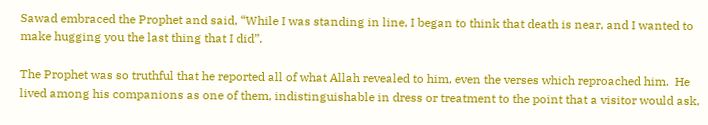Sawad embraced the Prophet and said, “While I was standing in line, I began to think that death is near, and I wanted to make hugging you the last thing that I did”.

The Prophet was so truthful that he reported all of what Allah revealed to him, even the verses which reproached him.  He lived among his companions as one of them, indistinguishable in dress or treatment to the point that a visitor would ask,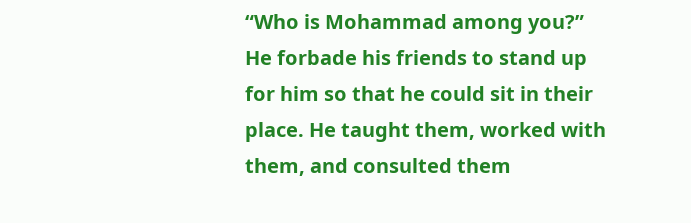“Who is Mohammad among you?” He forbade his friends to stand up for him so that he could sit in their place. He taught them, worked with them, and consulted them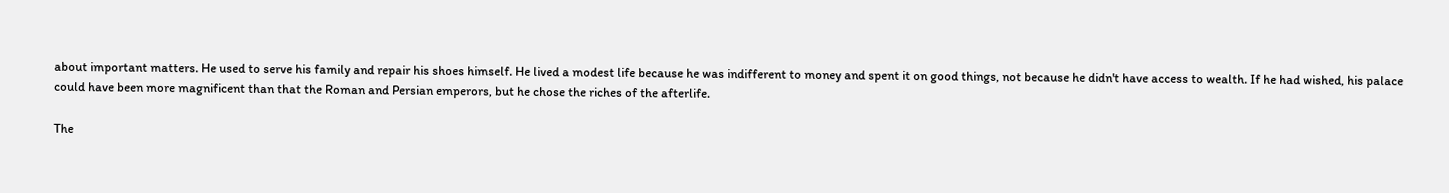about important matters. He used to serve his family and repair his shoes himself. He lived a modest life because he was indifferent to money and spent it on good things, not because he didn't have access to wealth. If he had wished, his palace could have been more magnificent than that the Roman and Persian emperors, but he chose the riches of the afterlife.

The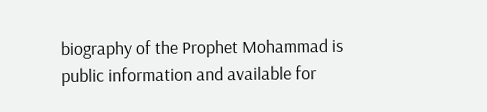biography of the Prophet Mohammad is public information and available for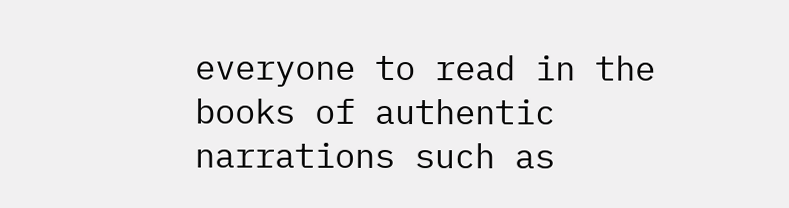everyone to read in the books of authentic narrations such as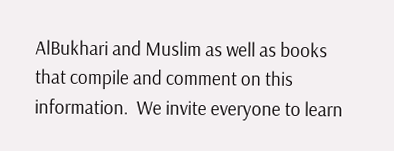AlBukhari and Muslim as well as books that compile and comment on this information.  We invite everyone to learn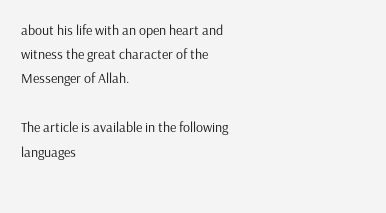about his life with an open heart and witness the great character of the Messenger of Allah.

The article is available in the following languages